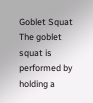Goblet Squat The goblet squat is performed by holding a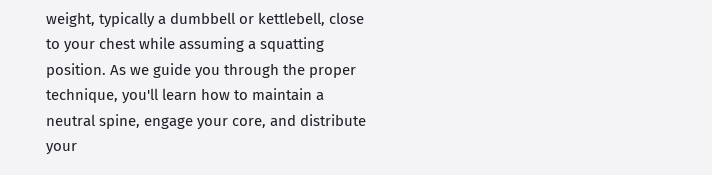weight, typically a dumbbell or kettlebell, close to your chest while assuming a squatting position. As we guide you through the proper technique, you'll learn how to maintain a neutral spine, engage your core, and distribute your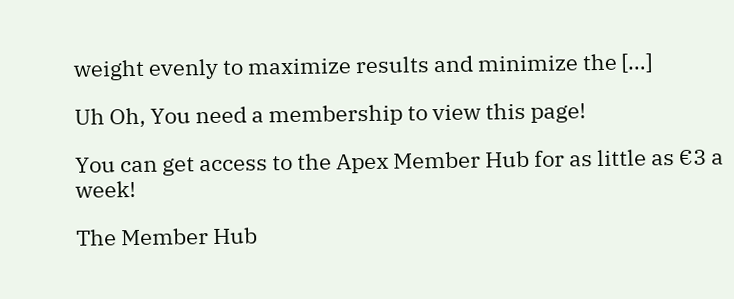weight evenly to maximize results and minimize the […]

Uh Oh, You need a membership to view this page!

You can get access to the Apex Member Hub for as little as €3 a week!

The Member Hub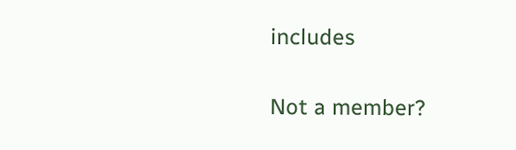includes

Not a member?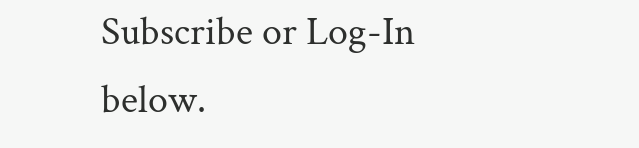Subscribe or Log-In below.